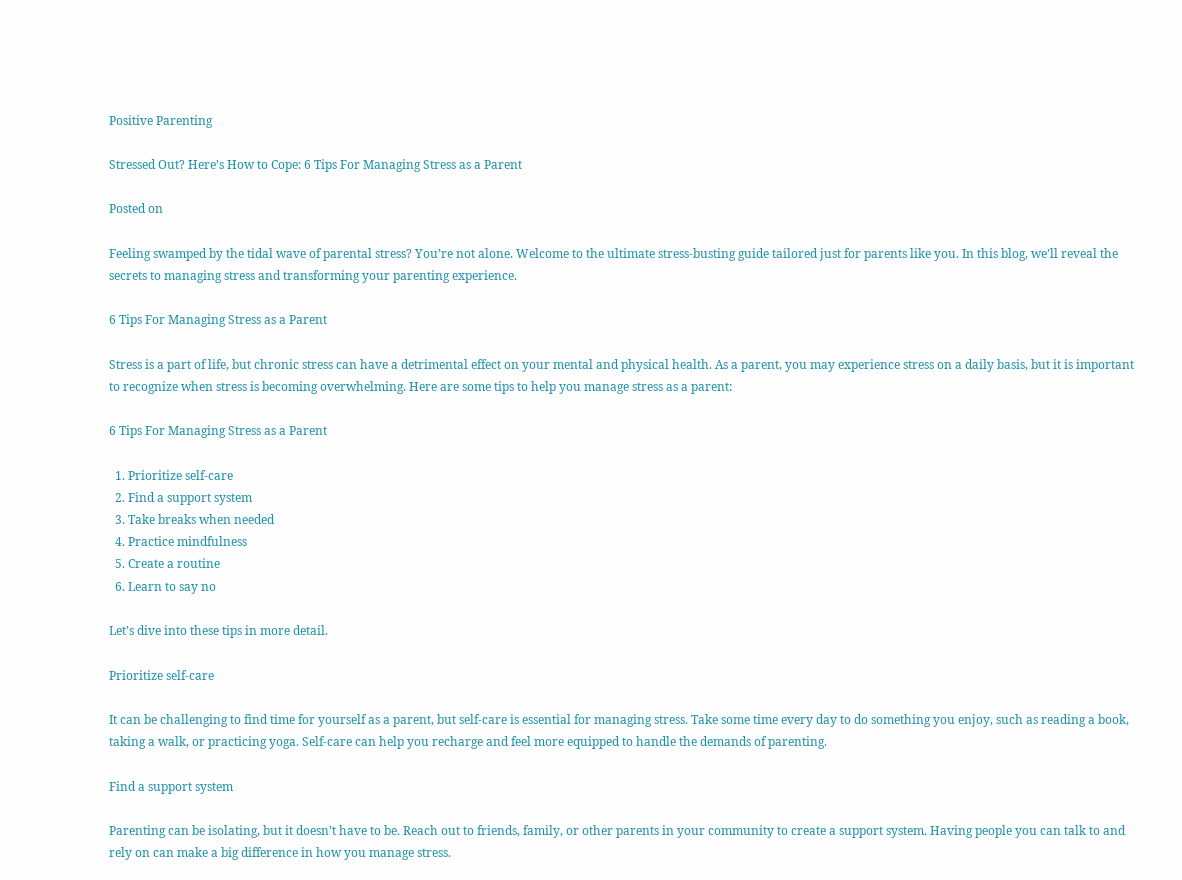Positive Parenting

Stressed Out? Here’s How to Cope: 6 Tips For Managing Stress as a Parent

Posted on

Feeling swamped by the tidal wave of parental stress? You’re not alone. Welcome to the ultimate stress-busting guide tailored just for parents like you. In this blog, we’ll reveal the secrets to managing stress and transforming your parenting experience.

6 Tips For Managing Stress as a Parent

Stress is a part of life, but chronic stress can have a detrimental effect on your mental and physical health. As a parent, you may experience stress on a daily basis, but it is important to recognize when stress is becoming overwhelming. Here are some tips to help you manage stress as a parent:

6 Tips For Managing Stress as a Parent

  1. Prioritize self-care
  2. Find a support system
  3. Take breaks when needed
  4. Practice mindfulness
  5. Create a routine
  6. Learn to say no

Let’s dive into these tips in more detail.

Prioritize self-care

It can be challenging to find time for yourself as a parent, but self-care is essential for managing stress. Take some time every day to do something you enjoy, such as reading a book, taking a walk, or practicing yoga. Self-care can help you recharge and feel more equipped to handle the demands of parenting.

Find a support system

Parenting can be isolating, but it doesn’t have to be. Reach out to friends, family, or other parents in your community to create a support system. Having people you can talk to and rely on can make a big difference in how you manage stress.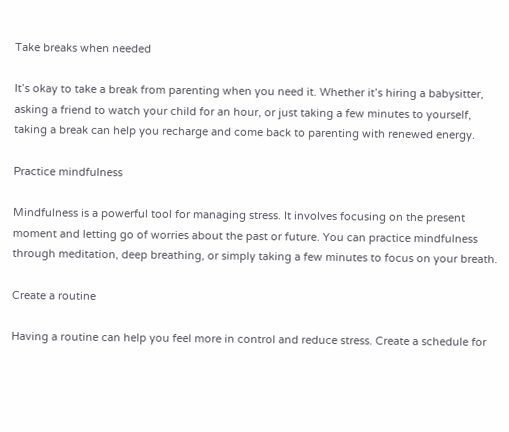Take breaks when needed

It’s okay to take a break from parenting when you need it. Whether it’s hiring a babysitter, asking a friend to watch your child for an hour, or just taking a few minutes to yourself, taking a break can help you recharge and come back to parenting with renewed energy.

Practice mindfulness

Mindfulness is a powerful tool for managing stress. It involves focusing on the present moment and letting go of worries about the past or future. You can practice mindfulness through meditation, deep breathing, or simply taking a few minutes to focus on your breath.

Create a routine

Having a routine can help you feel more in control and reduce stress. Create a schedule for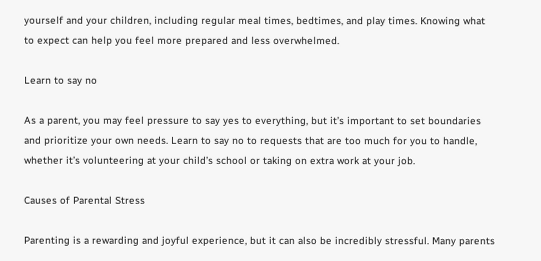yourself and your children, including regular meal times, bedtimes, and play times. Knowing what to expect can help you feel more prepared and less overwhelmed.

Learn to say no

As a parent, you may feel pressure to say yes to everything, but it’s important to set boundaries and prioritize your own needs. Learn to say no to requests that are too much for you to handle, whether it’s volunteering at your child’s school or taking on extra work at your job.

Causes of Parental Stress

Parenting is a rewarding and joyful experience, but it can also be incredibly stressful. Many parents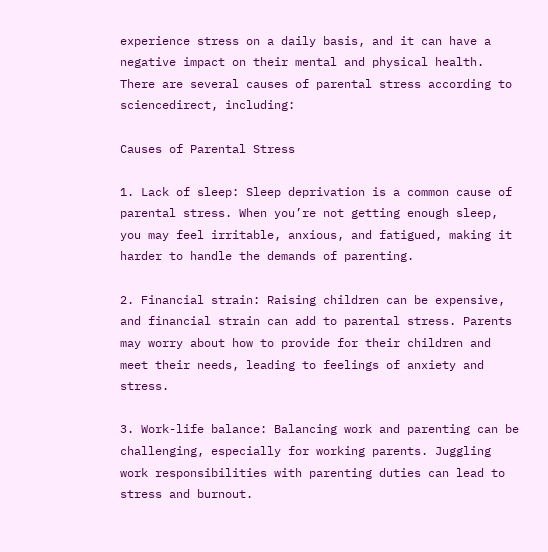experience stress on a daily basis, and it can have a negative impact on their mental and physical health. There are several causes of parental stress according to sciencedirect, including:

Causes of Parental Stress

1. Lack of sleep: Sleep deprivation is a common cause of parental stress. When you’re not getting enough sleep, you may feel irritable, anxious, and fatigued, making it harder to handle the demands of parenting.

2. Financial strain: Raising children can be expensive, and financial strain can add to parental stress. Parents may worry about how to provide for their children and meet their needs, leading to feelings of anxiety and stress.

3. Work-life balance: Balancing work and parenting can be challenging, especially for working parents. Juggling work responsibilities with parenting duties can lead to stress and burnout.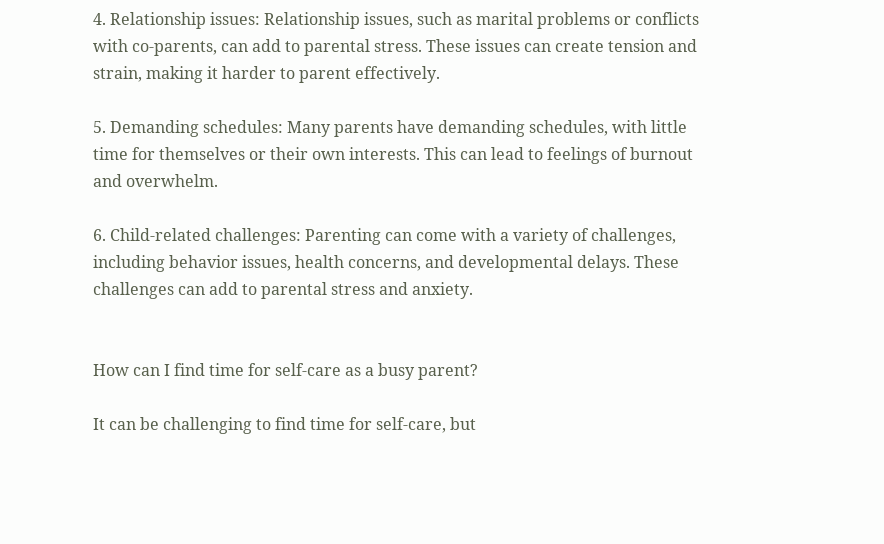4. Relationship issues: Relationship issues, such as marital problems or conflicts with co-parents, can add to parental stress. These issues can create tension and strain, making it harder to parent effectively.

5. Demanding schedules: Many parents have demanding schedules, with little time for themselves or their own interests. This can lead to feelings of burnout and overwhelm.

6. Child-related challenges: Parenting can come with a variety of challenges, including behavior issues, health concerns, and developmental delays. These challenges can add to parental stress and anxiety.


How can I find time for self-care as a busy parent?

It can be challenging to find time for self-care, but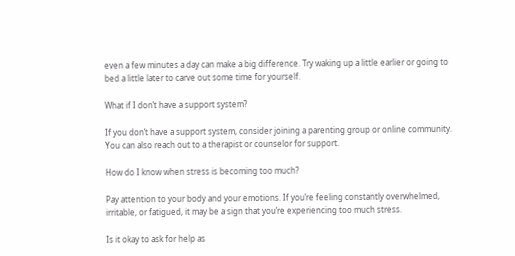even a few minutes a day can make a big difference. Try waking up a little earlier or going to bed a little later to carve out some time for yourself.

What if I don’t have a support system?

If you don’t have a support system, consider joining a parenting group or online community. You can also reach out to a therapist or counselor for support.

How do I know when stress is becoming too much?

Pay attention to your body and your emotions. If you’re feeling constantly overwhelmed, irritable, or fatigued, it may be a sign that you’re experiencing too much stress.

Is it okay to ask for help as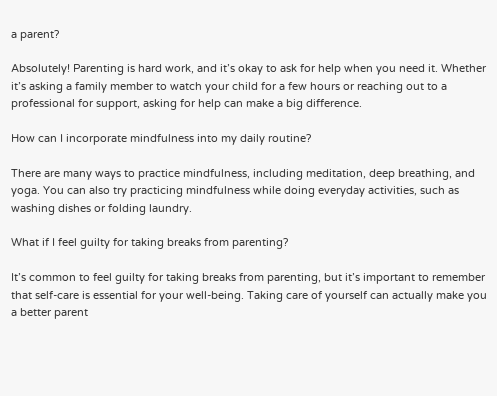a parent?

Absolutely! Parenting is hard work, and it’s okay to ask for help when you need it. Whether it’s asking a family member to watch your child for a few hours or reaching out to a professional for support, asking for help can make a big difference.

How can I incorporate mindfulness into my daily routine?

There are many ways to practice mindfulness, including meditation, deep breathing, and yoga. You can also try practicing mindfulness while doing everyday activities, such as washing dishes or folding laundry.

What if I feel guilty for taking breaks from parenting?

It’s common to feel guilty for taking breaks from parenting, but it’s important to remember that self-care is essential for your well-being. Taking care of yourself can actually make you a better parent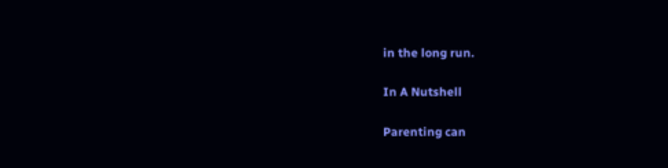in the long run.

In A Nutshell

Parenting can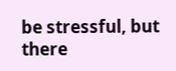be stressful, but there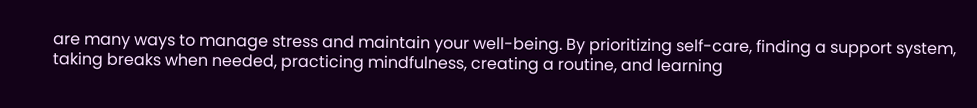are many ways to manage stress and maintain your well-being. By prioritizing self-care, finding a support system, taking breaks when needed, practicing mindfulness, creating a routine, and learning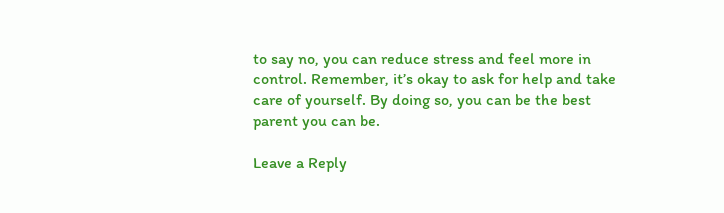to say no, you can reduce stress and feel more in control. Remember, it’s okay to ask for help and take care of yourself. By doing so, you can be the best parent you can be.

Leave a Reply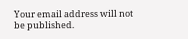Your email address will not be published.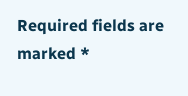Required fields are marked *